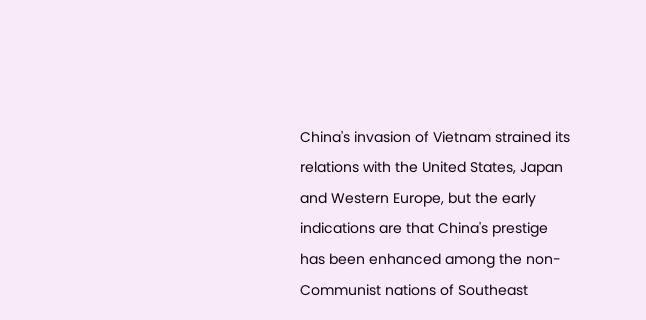China's invasion of Vietnam strained its relations with the United States, Japan and Western Europe, but the early indications are that China's prestige has been enhanced among the non-Communist nations of Southeast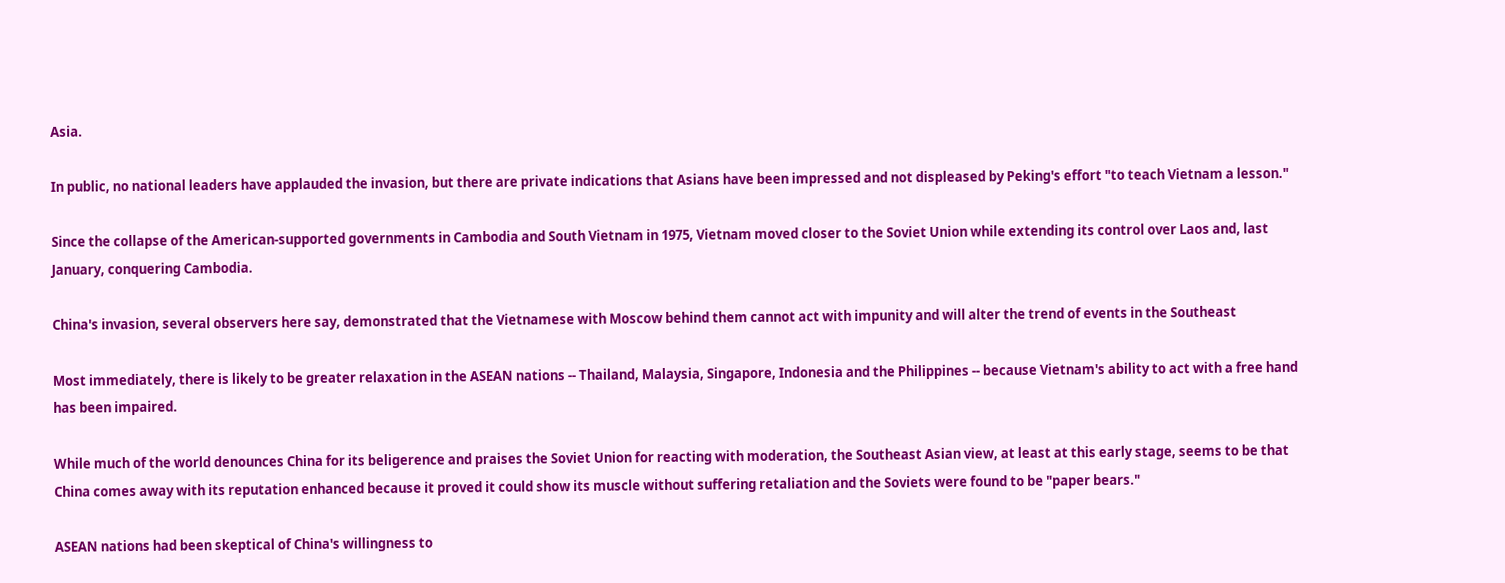Asia.

In public, no national leaders have applauded the invasion, but there are private indications that Asians have been impressed and not displeased by Peking's effort "to teach Vietnam a lesson."

Since the collapse of the American-supported governments in Cambodia and South Vietnam in 1975, Vietnam moved closer to the Soviet Union while extending its control over Laos and, last January, conquering Cambodia.

China's invasion, several observers here say, demonstrated that the Vietnamese with Moscow behind them cannot act with impunity and will alter the trend of events in the Southeast

Most immediately, there is likely to be greater relaxation in the ASEAN nations -- Thailand, Malaysia, Singapore, Indonesia and the Philippines -- because Vietnam's ability to act with a free hand has been impaired.

While much of the world denounces China for its beligerence and praises the Soviet Union for reacting with moderation, the Southeast Asian view, at least at this early stage, seems to be that China comes away with its reputation enhanced because it proved it could show its muscle without suffering retaliation and the Soviets were found to be "paper bears."

ASEAN nations had been skeptical of China's willingness to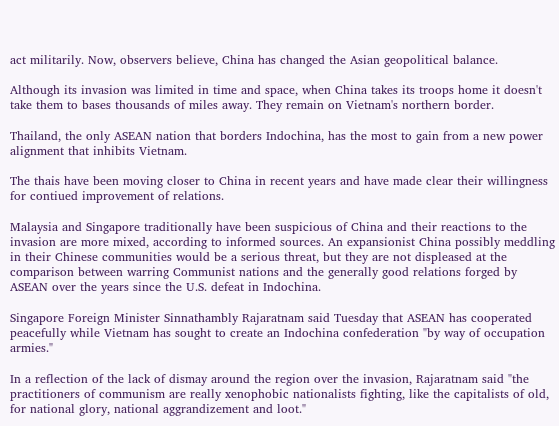act militarily. Now, observers believe, China has changed the Asian geopolitical balance.

Although its invasion was limited in time and space, when China takes its troops home it doesn't take them to bases thousands of miles away. They remain on Vietnam's northern border.

Thailand, the only ASEAN nation that borders Indochina, has the most to gain from a new power alignment that inhibits Vietnam.

The thais have been moving closer to China in recent years and have made clear their willingness for contiued improvement of relations.

Malaysia and Singapore traditionally have been suspicious of China and their reactions to the invasion are more mixed, according to informed sources. An expansionist China possibly meddling in their Chinese communities would be a serious threat, but they are not displeased at the comparison between warring Communist nations and the generally good relations forged by ASEAN over the years since the U.S. defeat in Indochina.

Singapore Foreign Minister Sinnathambly Rajaratnam said Tuesday that ASEAN has cooperated peacefully while Vietnam has sought to create an Indochina confederation "by way of occupation armies."

In a reflection of the lack of dismay around the region over the invasion, Rajaratnam said "the practitioners of communism are really xenophobic nationalists fighting, like the capitalists of old, for national glory, national aggrandizement and loot."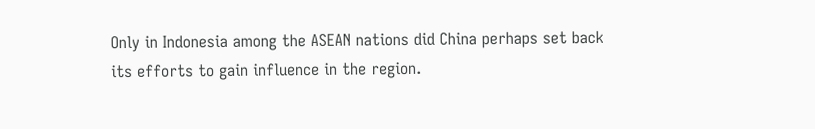Only in Indonesia among the ASEAN nations did China perhaps set back its efforts to gain influence in the region.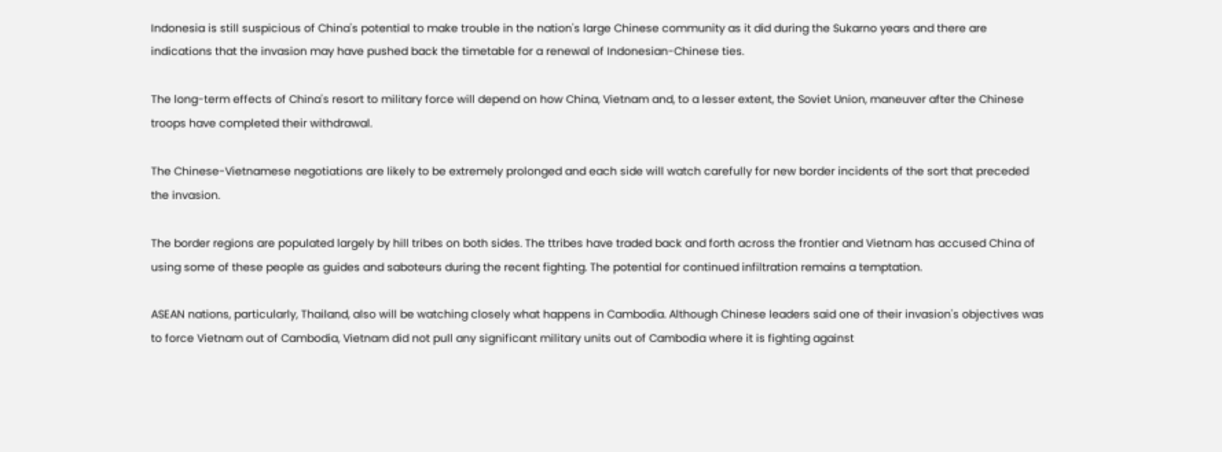Indonesia is still suspicious of China's potential to make trouble in the nation's large Chinese community as it did during the Sukarno years and there are indications that the invasion may have pushed back the timetable for a renewal of Indonesian-Chinese ties.

The long-term effects of China's resort to military force will depend on how China, Vietnam and, to a lesser extent, the Soviet Union, maneuver after the Chinese troops have completed their withdrawal.

The Chinese-Vietnamese negotiations are likely to be extremely prolonged and each side will watch carefully for new border incidents of the sort that preceded the invasion.

The border regions are populated largely by hill tribes on both sides. The ttribes have traded back and forth across the frontier and Vietnam has accused China of using some of these people as guides and saboteurs during the recent fighting. The potential for continued infiltration remains a temptation.

ASEAN nations, particularly, Thailand, also will be watching closely what happens in Cambodia. Although Chinese leaders said one of their invasion's objectives was to force Vietnam out of Cambodia, Vietnam did not pull any significant military units out of Cambodia where it is fighting against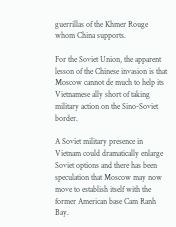guerrillas of the Khmer Rouge whom China supports.

For the Soviet Union, the apparent lesson of the Chinese invasion is that Moscow cannot de much to help its Vietnamese ally short of taking military action on the Sino-Soviet border.

A Soviet military presence in Vietnam could dramatically enlarge Soviet options and there has been speculation that Moscow may now move to establish itself with the former American base Cam Ranh Bay.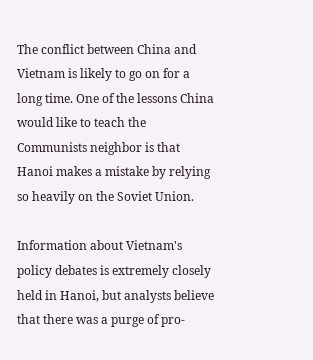The conflict between China and Vietnam is likely to go on for a long time. One of the lessons China would like to teach the Communists neighbor is that Hanoi makes a mistake by relying so heavily on the Soviet Union.

Information about Vietnam's policy debates is extremely closely held in Hanoi, but analysts believe that there was a purge of pro-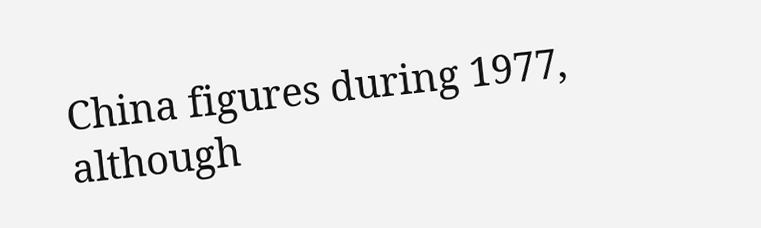China figures during 1977, although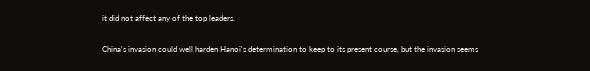it did not affect any of the top leaders.

China's invasion could well harden Hanoi's determination to keep to its present course, but the invasion seems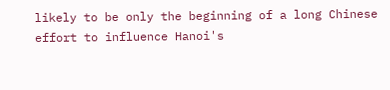likely to be only the beginning of a long Chinese effort to influence Hanoi's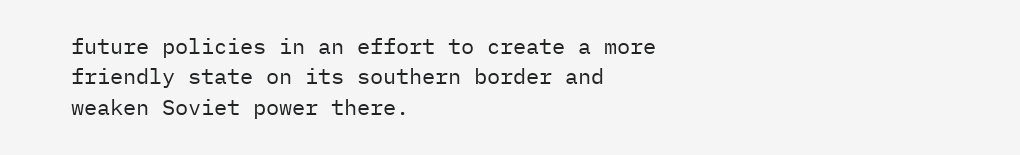future policies in an effort to create a more friendly state on its southern border and weaken Soviet power there.